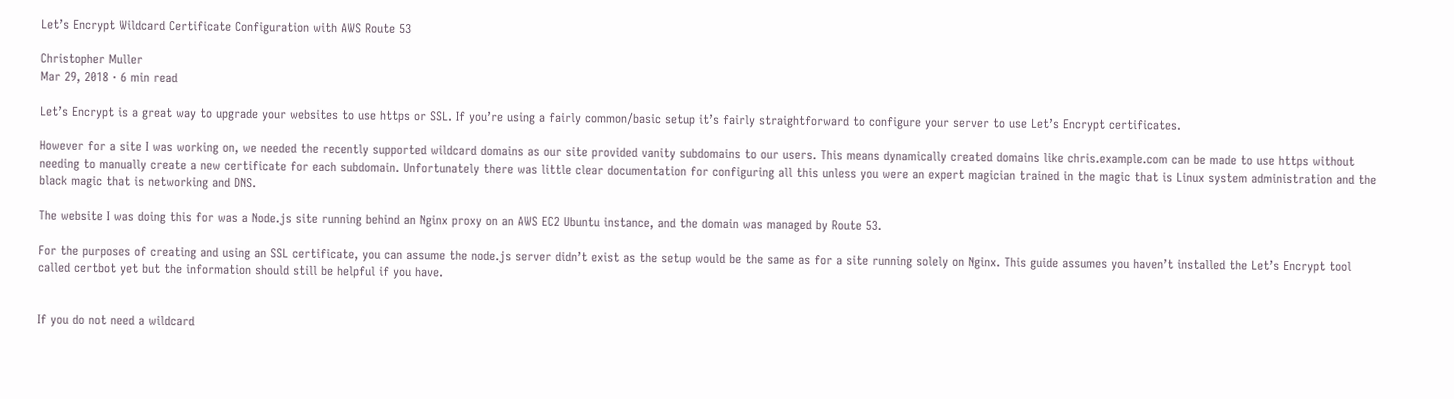Let’s Encrypt Wildcard Certificate Configuration with AWS Route 53

Christopher Muller
Mar 29, 2018 · 6 min read

Let’s Encrypt is a great way to upgrade your websites to use https or SSL. If you’re using a fairly common/basic setup it’s fairly straightforward to configure your server to use Let’s Encrypt certificates.

However for a site I was working on, we needed the recently supported wildcard domains as our site provided vanity subdomains to our users. This means dynamically created domains like chris.example.com can be made to use https without needing to manually create a new certificate for each subdomain. Unfortunately there was little clear documentation for configuring all this unless you were an expert magician trained in the magic that is Linux system administration and the black magic that is networking and DNS.

The website I was doing this for was a Node.js site running behind an Nginx proxy on an AWS EC2 Ubuntu instance, and the domain was managed by Route 53.

For the purposes of creating and using an SSL certificate, you can assume the node.js server didn’t exist as the setup would be the same as for a site running solely on Nginx. This guide assumes you haven’t installed the Let’s Encrypt tool called certbot yet but the information should still be helpful if you have.


If you do not need a wildcard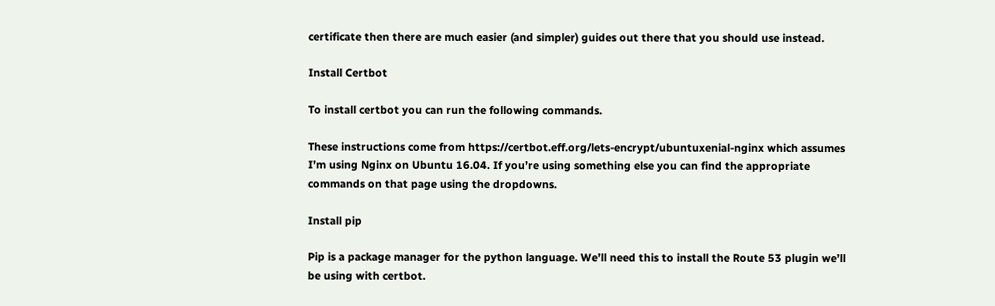certificate then there are much easier (and simpler) guides out there that you should use instead.

Install Certbot

To install certbot you can run the following commands.

These instructions come from https://certbot.eff.org/lets-encrypt/ubuntuxenial-nginx which assumes I’m using Nginx on Ubuntu 16.04. If you’re using something else you can find the appropriate commands on that page using the dropdowns.

Install pip

Pip is a package manager for the python language. We’ll need this to install the Route 53 plugin we’ll be using with certbot.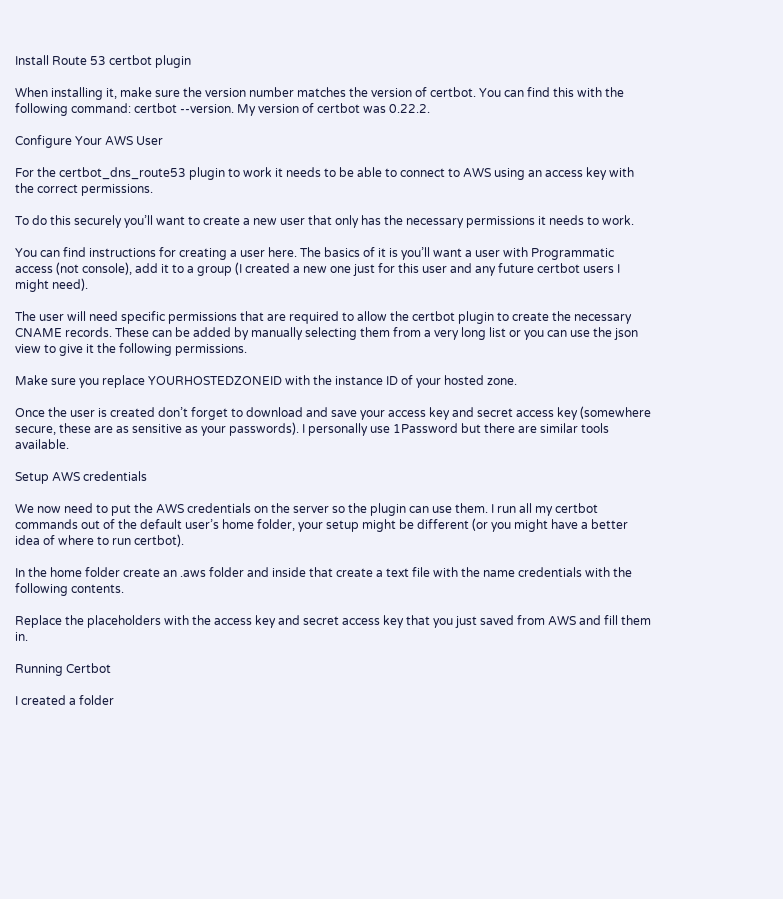Install Route 53 certbot plugin

When installing it, make sure the version number matches the version of certbot. You can find this with the following command: certbot --version. My version of certbot was 0.22.2.

Configure Your AWS User

For the certbot_dns_route53 plugin to work it needs to be able to connect to AWS using an access key with the correct permissions.

To do this securely you’ll want to create a new user that only has the necessary permissions it needs to work.

You can find instructions for creating a user here. The basics of it is you’ll want a user with Programmatic access (not console), add it to a group (I created a new one just for this user and any future certbot users I might need).

The user will need specific permissions that are required to allow the certbot plugin to create the necessary CNAME records. These can be added by manually selecting them from a very long list or you can use the json view to give it the following permissions.

Make sure you replace YOURHOSTEDZONEID with the instance ID of your hosted zone.

Once the user is created don’t forget to download and save your access key and secret access key (somewhere secure, these are as sensitive as your passwords). I personally use 1Password but there are similar tools available.

Setup AWS credentials

We now need to put the AWS credentials on the server so the plugin can use them. I run all my certbot commands out of the default user’s home folder, your setup might be different (or you might have a better idea of where to run certbot).

In the home folder create an .aws folder and inside that create a text file with the name credentials with the following contents.

Replace the placeholders with the access key and secret access key that you just saved from AWS and fill them in.

Running Certbot

I created a folder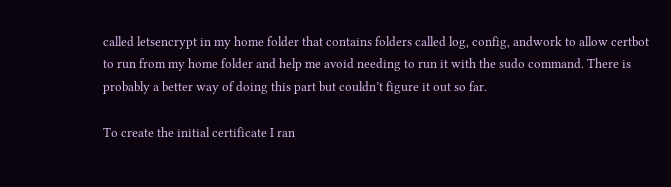called letsencrypt in my home folder that contains folders called log, config, andwork to allow certbot to run from my home folder and help me avoid needing to run it with the sudo command. There is probably a better way of doing this part but couldn’t figure it out so far.

To create the initial certificate I ran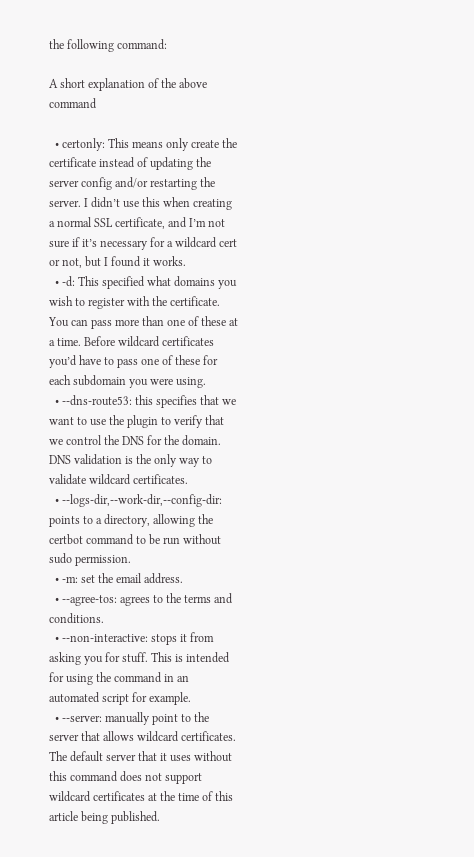the following command:

A short explanation of the above command

  • certonly: This means only create the certificate instead of updating the server config and/or restarting the server. I didn’t use this when creating a normal SSL certificate, and I’m not sure if it’s necessary for a wildcard cert or not, but I found it works.
  • -d: This specified what domains you wish to register with the certificate. You can pass more than one of these at a time. Before wildcard certificates you’d have to pass one of these for each subdomain you were using.
  • --dns-route53: this specifies that we want to use the plugin to verify that we control the DNS for the domain. DNS validation is the only way to validate wildcard certificates.
  • --logs-dir,--work-dir,--config-dir: points to a directory, allowing the certbot command to be run without sudo permission.
  • -m: set the email address.
  • --agree-tos: agrees to the terms and conditions.
  • --non-interactive: stops it from asking you for stuff. This is intended for using the command in an automated script for example.
  • --server: manually point to the server that allows wildcard certificates. The default server that it uses without this command does not support wildcard certificates at the time of this article being published.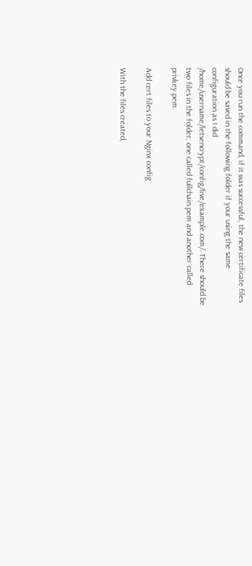Once you run the command, if it was successful, the new certificate files should be saved in the following folder if your using the same configuration as I did /home/username/letsencrypt/config/live/example.com/. There should be two files in the folder, one called fullchain.pem and another called privkey.pem.

Add cert files to your Nginx config

With the files created,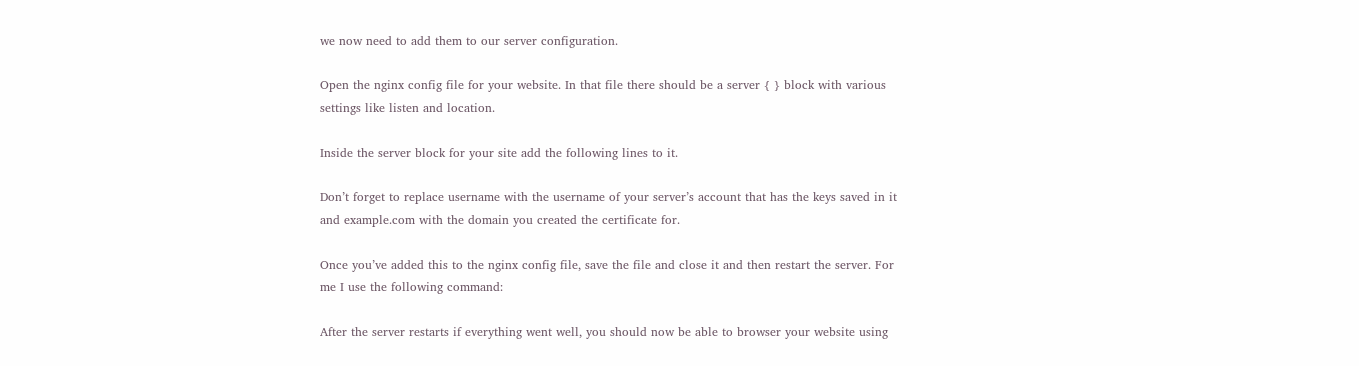we now need to add them to our server configuration.

Open the nginx config file for your website. In that file there should be a server { } block with various settings like listen and location.

Inside the server block for your site add the following lines to it.

Don’t forget to replace username with the username of your server’s account that has the keys saved in it and example.com with the domain you created the certificate for.

Once you’ve added this to the nginx config file, save the file and close it and then restart the server. For me I use the following command:

After the server restarts if everything went well, you should now be able to browser your website using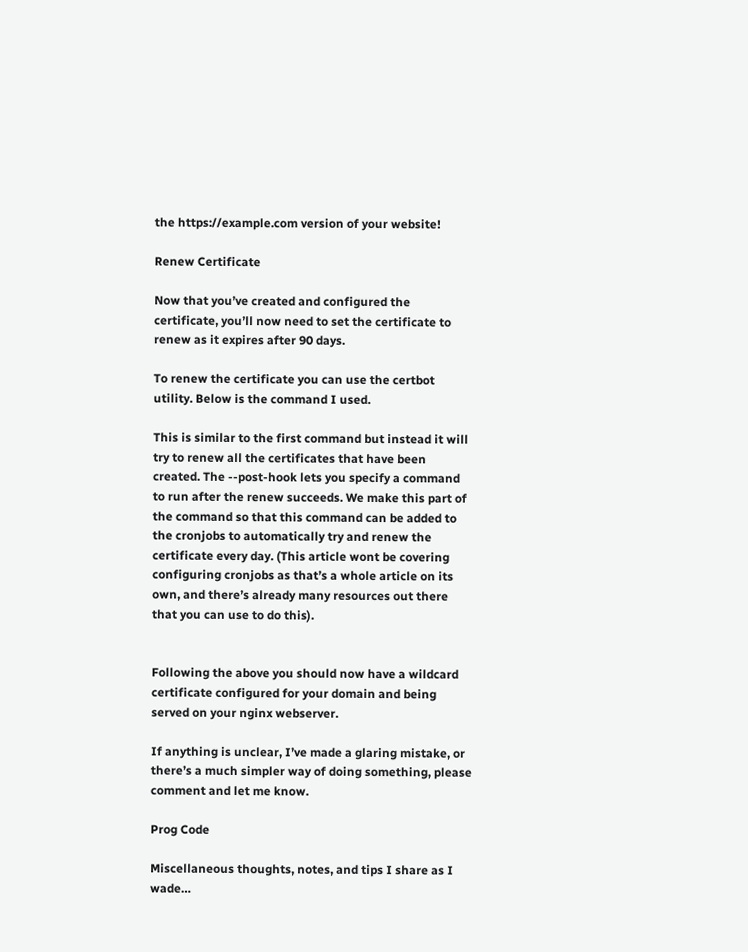the https://example.com version of your website!

Renew Certificate

Now that you’ve created and configured the certificate, you’ll now need to set the certificate to renew as it expires after 90 days.

To renew the certificate you can use the certbot utility. Below is the command I used.

This is similar to the first command but instead it will try to renew all the certificates that have been created. The --post-hook lets you specify a command to run after the renew succeeds. We make this part of the command so that this command can be added to the cronjobs to automatically try and renew the certificate every day. (This article wont be covering configuring cronjobs as that’s a whole article on its own, and there’s already many resources out there that you can use to do this).


Following the above you should now have a wildcard certificate configured for your domain and being served on your nginx webserver.

If anything is unclear, I’ve made a glaring mistake, or there’s a much simpler way of doing something, please comment and let me know.

Prog Code

Miscellaneous thoughts, notes, and tips I share as I wade…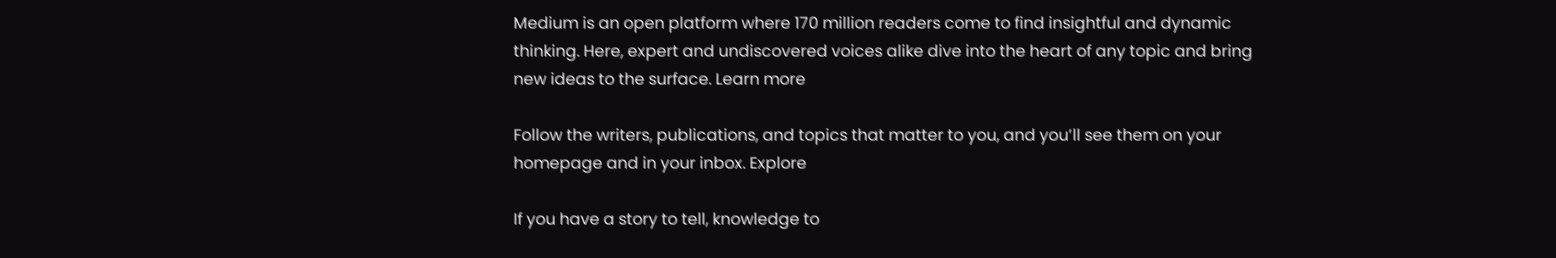Medium is an open platform where 170 million readers come to find insightful and dynamic thinking. Here, expert and undiscovered voices alike dive into the heart of any topic and bring new ideas to the surface. Learn more

Follow the writers, publications, and topics that matter to you, and you’ll see them on your homepage and in your inbox. Explore

If you have a story to tell, knowledge to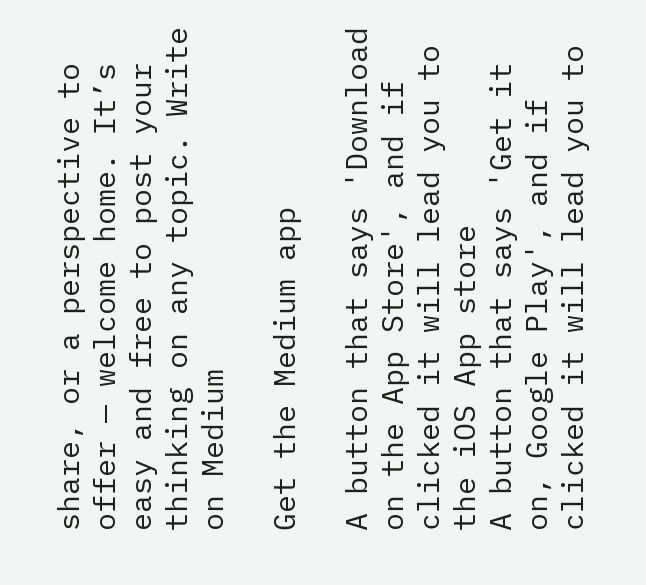share, or a perspective to offer — welcome home. It’s easy and free to post your thinking on any topic. Write on Medium

Get the Medium app

A button that says 'Download on the App Store', and if clicked it will lead you to the iOS App store
A button that says 'Get it on, Google Play', and if clicked it will lead you to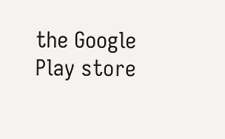the Google Play store